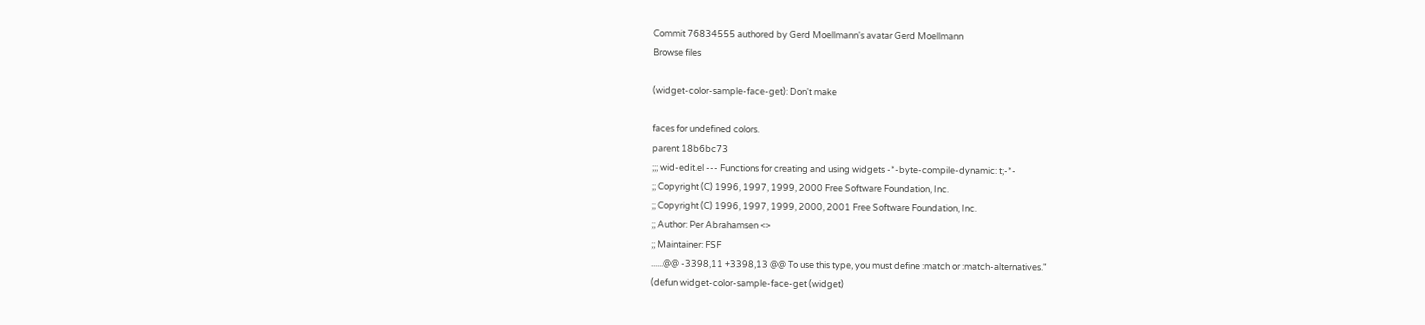Commit 76834555 authored by Gerd Moellmann's avatar Gerd Moellmann
Browse files

(widget-color-sample-face-get): Don't make

faces for undefined colors.
parent 18b6bc73
;;; wid-edit.el --- Functions for creating and using widgets -*-byte-compile-dynamic: t;-*-
;; Copyright (C) 1996, 1997, 1999, 2000 Free Software Foundation, Inc.
;; Copyright (C) 1996, 1997, 1999, 2000, 2001 Free Software Foundation, Inc.
;; Author: Per Abrahamsen <>
;; Maintainer: FSF
......@@ -3398,11 +3398,13 @@ To use this type, you must define :match or :match-alternatives."
(defun widget-color-sample-face-get (widget)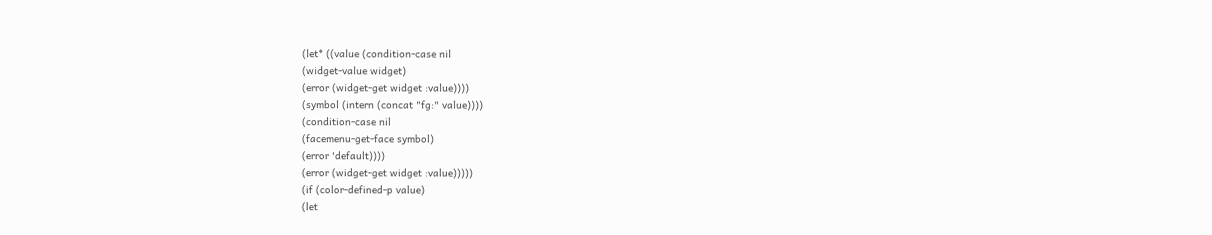(let* ((value (condition-case nil
(widget-value widget)
(error (widget-get widget :value))))
(symbol (intern (concat "fg:" value))))
(condition-case nil
(facemenu-get-face symbol)
(error 'default))))
(error (widget-get widget :value)))))
(if (color-defined-p value)
(let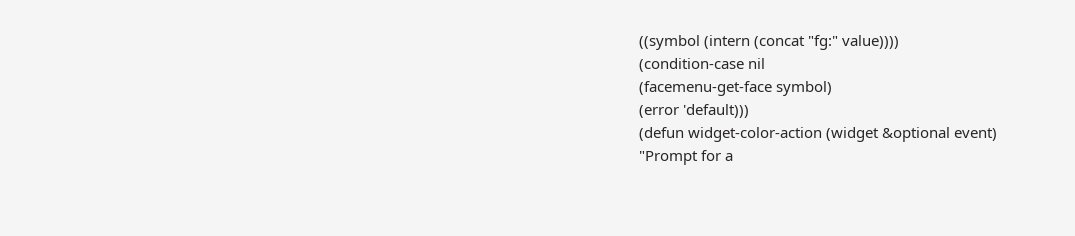((symbol (intern (concat "fg:" value))))
(condition-case nil
(facemenu-get-face symbol)
(error 'default)))
(defun widget-color-action (widget &optional event)
"Prompt for a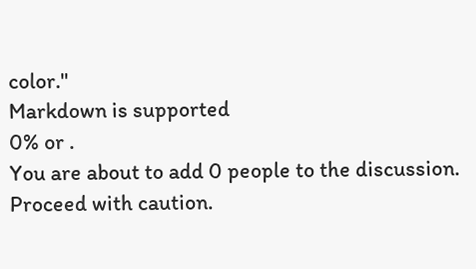color."
Markdown is supported
0% or .
You are about to add 0 people to the discussion. Proceed with caution.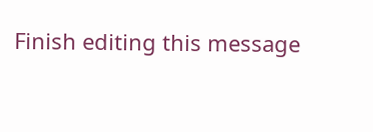Finish editing this message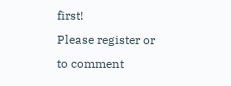first!
Please register or to comment